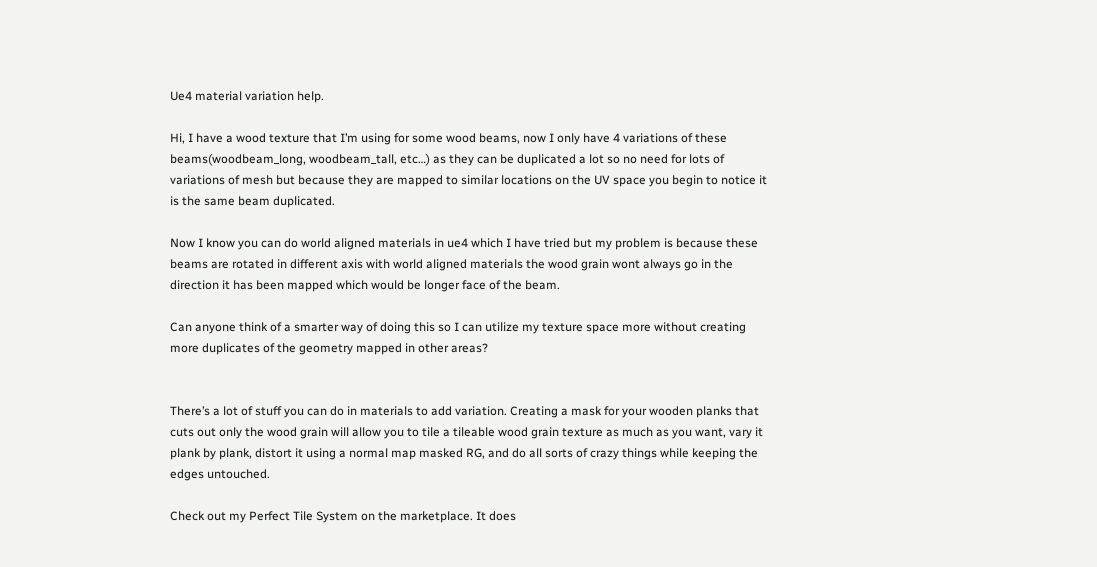Ue4 material variation help.

Hi, I have a wood texture that I’m using for some wood beams, now I only have 4 variations of these beams(woodbeam_long, woodbeam_tall, etc…) as they can be duplicated a lot so no need for lots of variations of mesh but because they are mapped to similar locations on the UV space you begin to notice it is the same beam duplicated.

Now I know you can do world aligned materials in ue4 which I have tried but my problem is because these beams are rotated in different axis with world aligned materials the wood grain wont always go in the direction it has been mapped which would be longer face of the beam.

Can anyone think of a smarter way of doing this so I can utilize my texture space more without creating more duplicates of the geometry mapped in other areas?


There’s a lot of stuff you can do in materials to add variation. Creating a mask for your wooden planks that cuts out only the wood grain will allow you to tile a tileable wood grain texture as much as you want, vary it plank by plank, distort it using a normal map masked RG, and do all sorts of crazy things while keeping the edges untouched.

Check out my Perfect Tile System on the marketplace. It does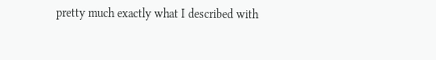pretty much exactly what I described with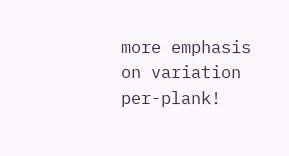more emphasis on variation per-plank!